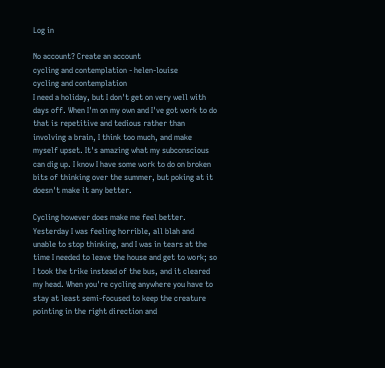Log in

No account? Create an account
cycling and contemplation - helen-louise
cycling and contemplation
I need a holiday, but I don't get on very well with days off. When I'm on my own and I've got work to do that is repetitive and tedious rather than involving a brain, I think too much, and make myself upset. It's amazing what my subconscious can dig up. I know I have some work to do on broken bits of thinking over the summer, but poking at it doesn't make it any better.

Cycling however does make me feel better. Yesterday I was feeling horrible, all blah and unable to stop thinking, and I was in tears at the time I needed to leave the house and get to work; so I took the trike instead of the bus, and it cleared my head. When you're cycling anywhere you have to stay at least semi-focused to keep the creature pointing in the right direction and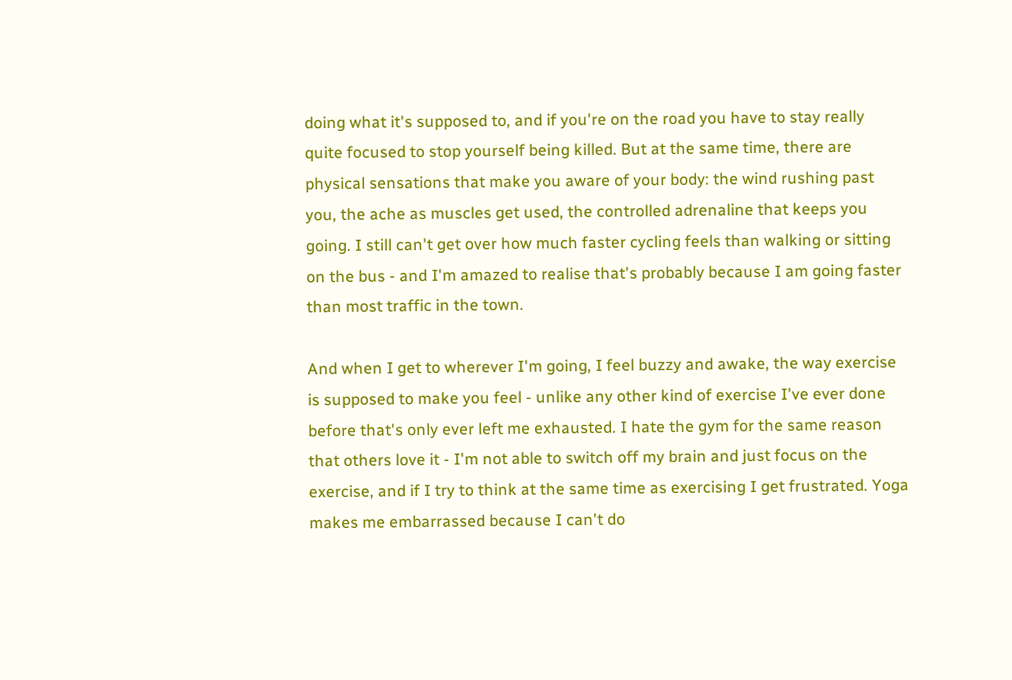doing what it's supposed to, and if you're on the road you have to stay really quite focused to stop yourself being killed. But at the same time, there are physical sensations that make you aware of your body: the wind rushing past you, the ache as muscles get used, the controlled adrenaline that keeps you going. I still can't get over how much faster cycling feels than walking or sitting on the bus - and I'm amazed to realise that's probably because I am going faster than most traffic in the town.

And when I get to wherever I'm going, I feel buzzy and awake, the way exercise is supposed to make you feel - unlike any other kind of exercise I've ever done before that's only ever left me exhausted. I hate the gym for the same reason that others love it - I'm not able to switch off my brain and just focus on the exercise, and if I try to think at the same time as exercising I get frustrated. Yoga makes me embarrassed because I can't do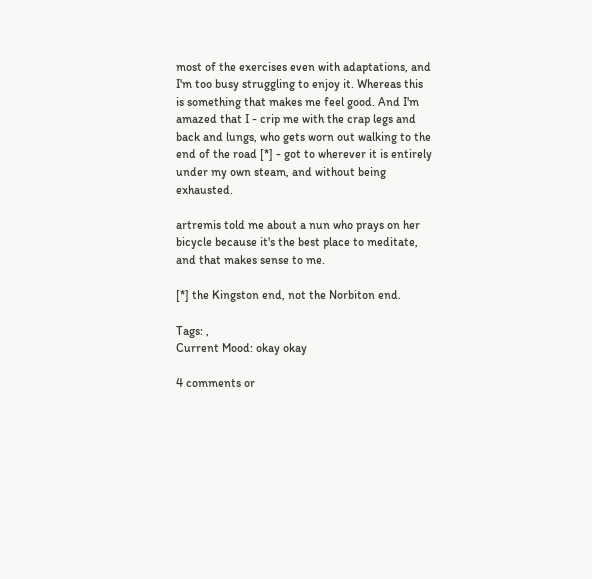most of the exercises even with adaptations, and I'm too busy struggling to enjoy it. Whereas this is something that makes me feel good. And I'm amazed that I - crip me with the crap legs and back and lungs, who gets worn out walking to the end of the road [*] - got to wherever it is entirely under my own steam, and without being exhausted.

artremis told me about a nun who prays on her bicycle because it's the best place to meditate, and that makes sense to me.

[*] the Kingston end, not the Norbiton end.

Tags: ,
Current Mood: okay okay

4 comments or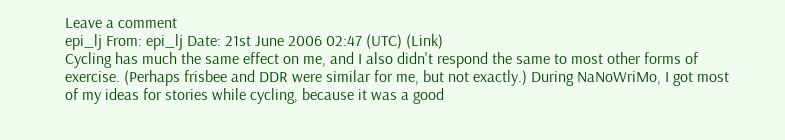Leave a comment
epi_lj From: epi_lj Date: 21st June 2006 02:47 (UTC) (Link)
Cycling has much the same effect on me, and I also didn't respond the same to most other forms of exercise. (Perhaps frisbee and DDR were similar for me, but not exactly.) During NaNoWriMo, I got most of my ideas for stories while cycling, because it was a good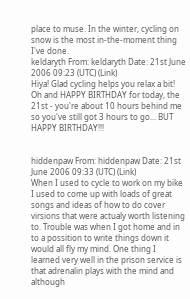place to muse. In the winter, cycling on snow is the most in-the-moment thing I've done.
keldaryth From: keldaryth Date: 21st June 2006 09:23 (UTC) (Link)
Hiya! Glad cycling helps you relax a bit! Oh and HAPPY BIRTHDAY for today, the 21st - you're about 10 hours behind me so you've still got 3 hours to go... BUT HAPPY BIRTHDAY!!!


hiddenpaw From: hiddenpaw Date: 21st June 2006 09:33 (UTC) (Link)
When I used to cycle to work on my bike I used to come up with loads of great songs and ideas of how to do cover virsions that were actualy worth listening to. Trouble was when I got home and in to a possition to write things down it would all fly my mind. One thing I learned very well in the prison service is that adrenalin plays with the mind and although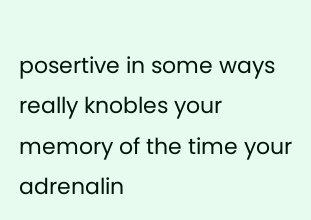posertive in some ways really knobles your memory of the time your adrenalin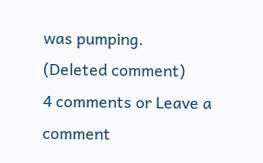was pumping.
(Deleted comment)
4 comments or Leave a comment